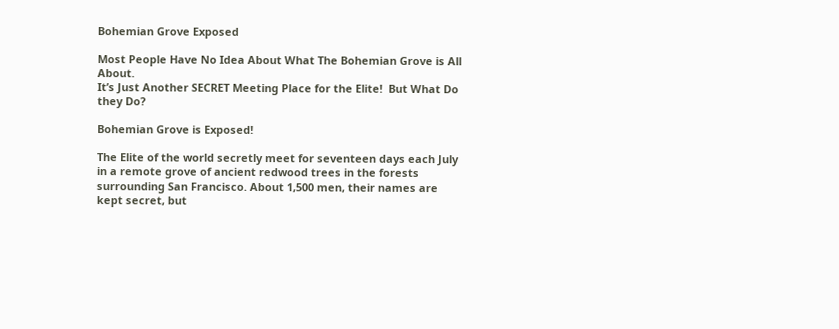Bohemian Grove Exposed

Most People Have No Idea About What The Bohemian Grove is All About.
It’s Just Another SECRET Meeting Place for the Elite!  But What Do they Do?

Bohemian Grove is Exposed!

The Elite of the world secretly meet for seventeen days each July in a remote grove of ancient redwood trees in the forests surrounding San Francisco. About 1,500 men, their names are kept secret, but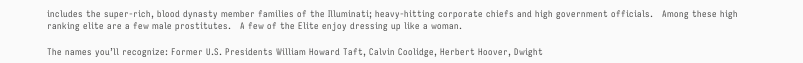includes the super-rich, blood dynasty member families of the Illuminati; heavy-hitting corporate chiefs and high government officials.   Among these high ranking elite are a few male prostitutes.   A few of the Elite enjoy dressing up like a woman.

The names you’ll recognize: Former U.S. Presidents William Howard Taft, Calvin Coolidge, Herbert Hoover, Dwight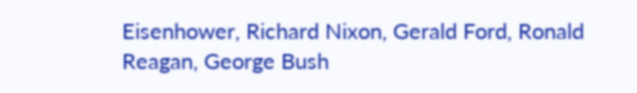Eisenhower, Richard Nixon, Gerald Ford, Ronald Reagan, George Bush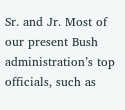Sr. and Jr. Most of our present Bush administration’s top officials, such as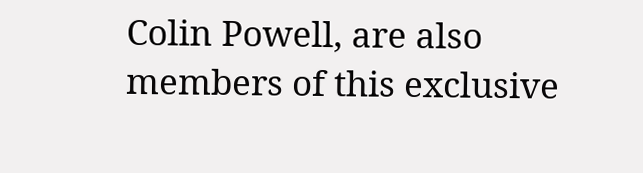Colin Powell, are also members of this exclusive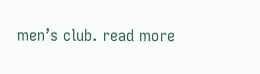men’s club. read more